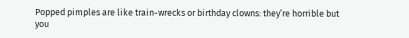Popped pimples are like train-wrecks or birthday clowns: they’re horrible but you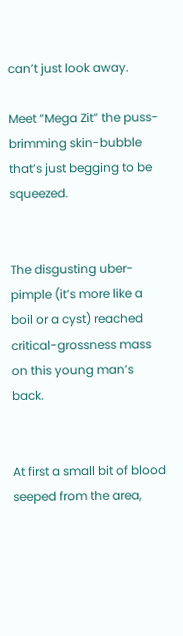can’t just look away.

Meet “Mega Zit” the puss-brimming skin-bubble that’s just begging to be squeezed.


The disgusting uber-pimple (it’s more like a boil or a cyst) reached critical-grossness mass on this young man’s back.


At first a small bit of blood seeped from the area,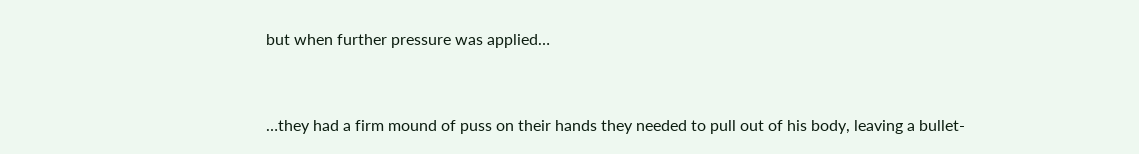but when further pressure was applied…


…they had a firm mound of puss on their hands they needed to pull out of his body, leaving a bullet-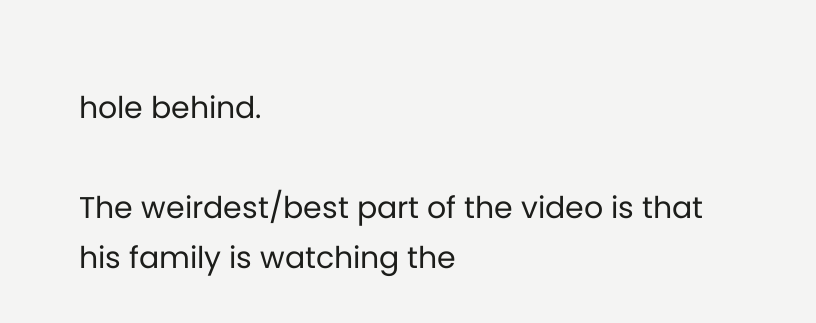hole behind.

The weirdest/best part of the video is that his family is watching the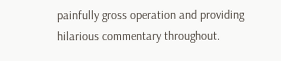painfully gross operation and providing hilarious commentary throughout.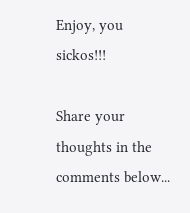Enjoy, you sickos!!!

Share your thoughts in the comments below...